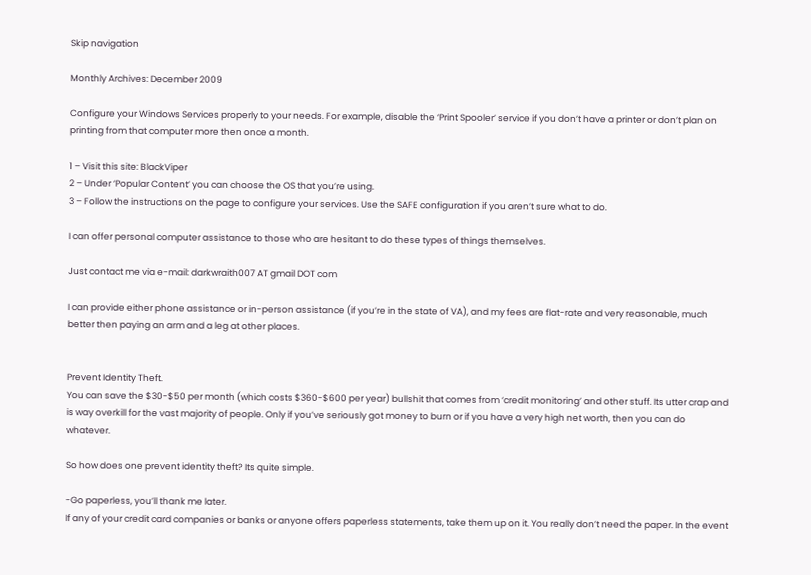Skip navigation

Monthly Archives: December 2009

Configure your Windows Services properly to your needs. For example, disable the ‘Print Spooler’ service if you don’t have a printer or don’t plan on printing from that computer more then once a month.

1 – Visit this site: BlackViper
2 – Under ‘Popular Content’ you can choose the OS that you’re using.
3 – Follow the instructions on the page to configure your services. Use the SAFE configuration if you aren’t sure what to do.

I can offer personal computer assistance to those who are hesitant to do these types of things themselves.

Just contact me via e-mail: darkwraith007 AT gmail DOT com

I can provide either phone assistance or in-person assistance (if you’re in the state of VA), and my fees are flat-rate and very reasonable, much better then paying an arm and a leg at other places.


Prevent Identity Theft.
You can save the $30-$50 per month (which costs $360-$600 per year) bullshit that comes from ‘credit monitoring’ and other stuff. Its utter crap and is way overkill for the vast majority of people. Only if you’ve seriously got money to burn or if you have a very high net worth, then you can do whatever.

So how does one prevent identity theft? Its quite simple.

-Go paperless, you’ll thank me later.
If any of your credit card companies or banks or anyone offers paperless statements, take them up on it. You really don’t need the paper. In the event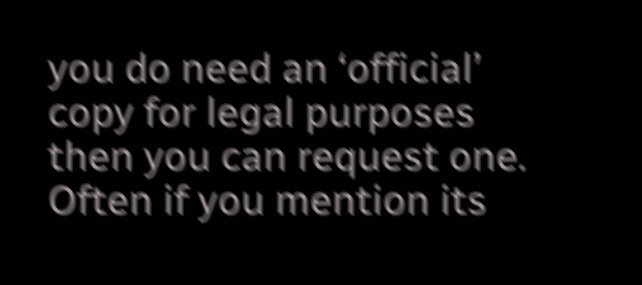you do need an ‘official’ copy for legal purposes then you can request one. Often if you mention its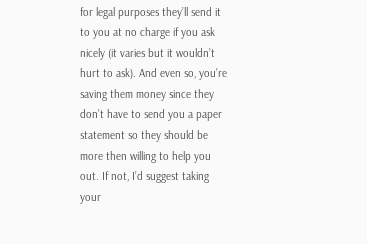for legal purposes they’ll send it to you at no charge if you ask nicely (it varies but it wouldn’t hurt to ask). And even so, you’re saving them money since they don’t have to send you a paper statement so they should be more then willing to help you out. If not, I’d suggest taking your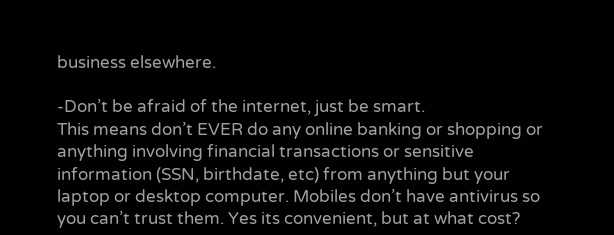business elsewhere.

-Don’t be afraid of the internet, just be smart.
This means don’t EVER do any online banking or shopping or anything involving financial transactions or sensitive information (SSN, birthdate, etc) from anything but your laptop or desktop computer. Mobiles don’t have antivirus so you can’t trust them. Yes its convenient, but at what cost?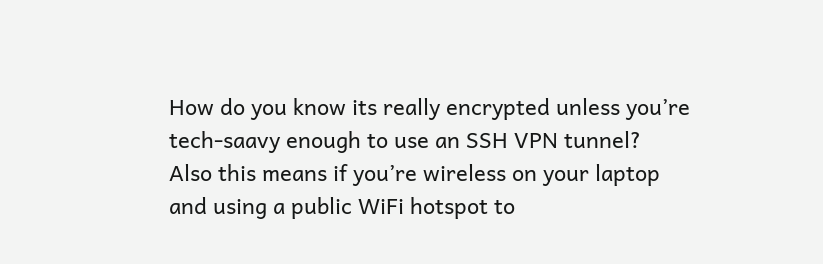How do you know its really encrypted unless you’re tech-saavy enough to use an SSH VPN tunnel?
Also this means if you’re wireless on your laptop and using a public WiFi hotspot to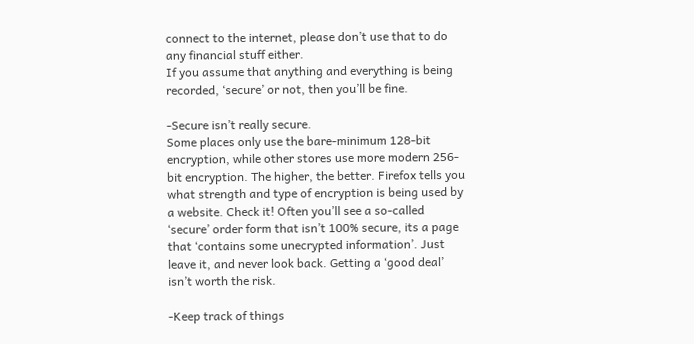connect to the internet, please don’t use that to do any financial stuff either.
If you assume that anything and everything is being recorded, ‘secure’ or not, then you’ll be fine.

-Secure isn’t really secure.
Some places only use the bare-minimum 128-bit encryption, while other stores use more modern 256-bit encryption. The higher, the better. Firefox tells you what strength and type of encryption is being used by a website. Check it! Often you’ll see a so-called ‘secure’ order form that isn’t 100% secure, its a page that ‘contains some unecrypted information’. Just leave it, and never look back. Getting a ‘good deal’ isn’t worth the risk.

-Keep track of things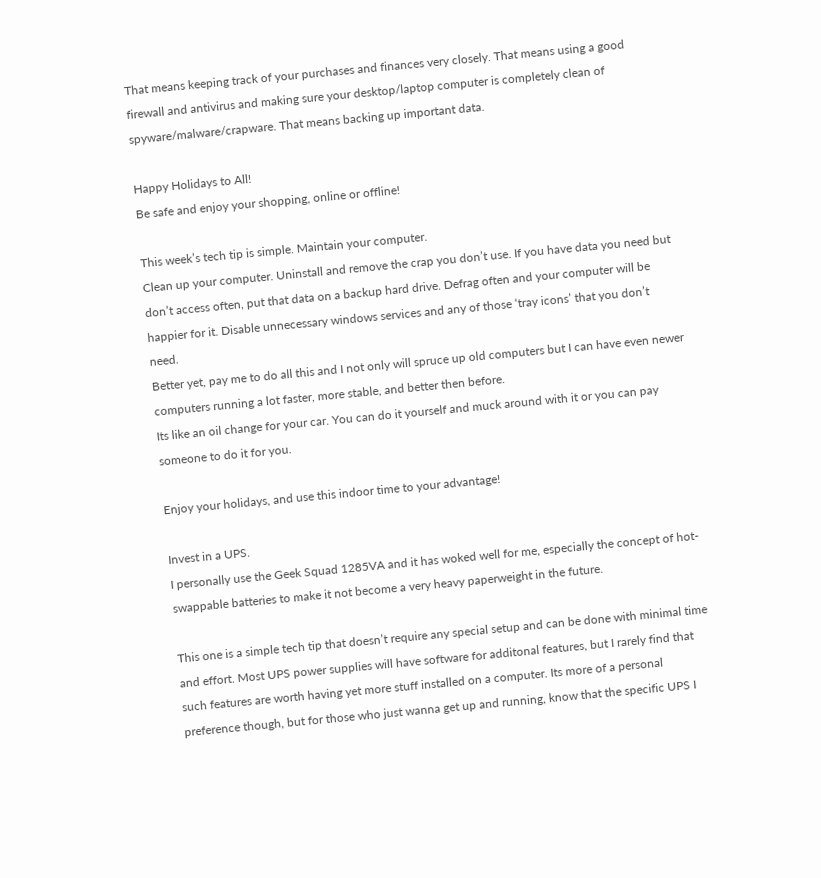That means keeping track of your purchases and finances very closely. That means using a good firewall and antivirus and making sure your desktop/laptop computer is completely clean of spyware/malware/crapware. That means backing up important data.

Happy Holidays to All!
Be safe and enjoy your shopping, online or offline!

This week’s tech tip is simple. Maintain your computer.
Clean up your computer. Uninstall and remove the crap you don’t use. If you have data you need but don’t access often, put that data on a backup hard drive. Defrag often and your computer will be happier for it. Disable unnecessary windows services and any of those ‘tray icons’ that you don’t need.
Better yet, pay me to do all this and I not only will spruce up old computers but I can have even newer computers running a lot faster, more stable, and better then before.
Its like an oil change for your car. You can do it yourself and muck around with it or you can pay someone to do it for you.

Enjoy your holidays, and use this indoor time to your advantage!

Invest in a UPS.
I personally use the Geek Squad 1285VA and it has woked well for me, especially the concept of hot-swappable batteries to make it not become a very heavy paperweight in the future.

This one is a simple tech tip that doesn’t require any special setup and can be done with minimal time and effort. Most UPS power supplies will have software for additonal features, but I rarely find that such features are worth having yet more stuff installed on a computer. Its more of a personal preference though, but for those who just wanna get up and running, know that the specific UPS I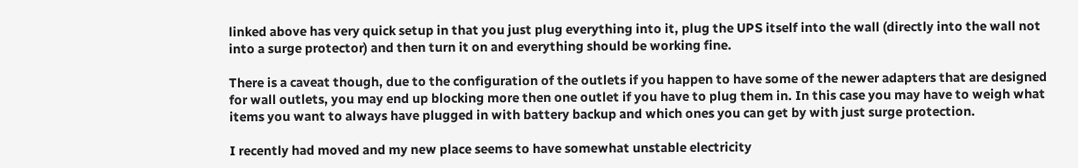linked above has very quick setup in that you just plug everything into it, plug the UPS itself into the wall (directly into the wall not into a surge protector) and then turn it on and everything should be working fine.

There is a caveat though, due to the configuration of the outlets if you happen to have some of the newer adapters that are designed for wall outlets, you may end up blocking more then one outlet if you have to plug them in. In this case you may have to weigh what items you want to always have plugged in with battery backup and which ones you can get by with just surge protection.

I recently had moved and my new place seems to have somewhat unstable electricity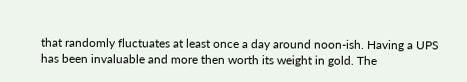that randomly fluctuates at least once a day around noon-ish. Having a UPS has been invaluable and more then worth its weight in gold. The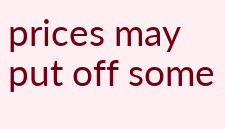prices may put off some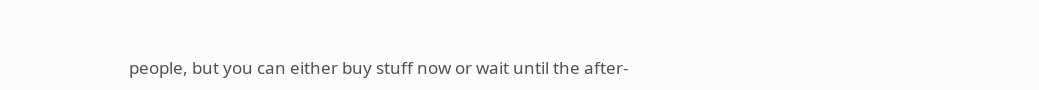people, but you can either buy stuff now or wait until the after-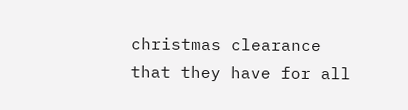christmas clearance that they have for all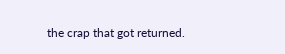the crap that got returned.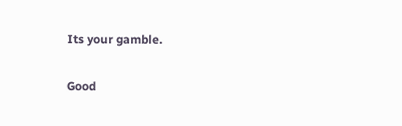Its your gamble.

Good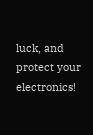luck, and protect your electronics!